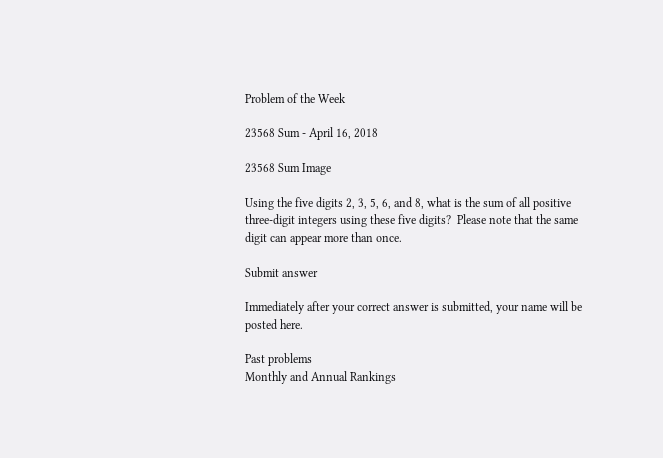Problem of the Week

23568 Sum - April 16, 2018

23568 Sum Image

Using the five digits 2, 3, 5, 6, and 8, what is the sum of all positive three-digit integers using these five digits?  Please note that the same digit can appear more than once.

Submit answer

Immediately after your correct answer is submitted, your name will be posted here.

Past problems
Monthly and Annual Rankings